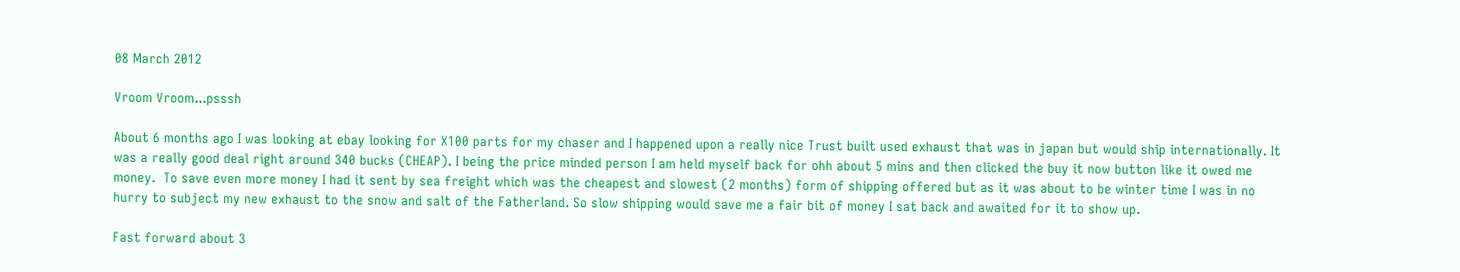08 March 2012

Vroom Vroom...psssh

About 6 months ago I was looking at ebay looking for X100 parts for my chaser and I happened upon a really nice Trust built used exhaust that was in japan but would ship internationally. It was a really good deal right around 340 bucks (CHEAP). I being the price minded person I am held myself back for ohh about 5 mins and then clicked the buy it now button like it owed me money.  To save even more money I had it sent by sea freight which was the cheapest and slowest (2 months) form of shipping offered but as it was about to be winter time I was in no hurry to subject my new exhaust to the snow and salt of the Fatherland. So slow shipping would save me a fair bit of money I sat back and awaited for it to show up.

Fast forward about 3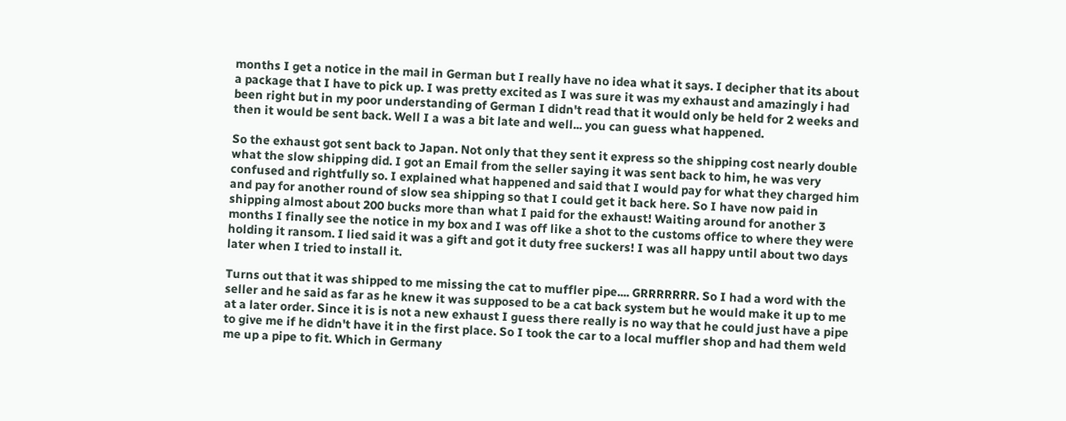months I get a notice in the mail in German but I really have no idea what it says. I decipher that its about a package that I have to pick up. I was pretty excited as I was sure it was my exhaust and amazingly i had been right but in my poor understanding of German I didn't read that it would only be held for 2 weeks and then it would be sent back. Well I a was a bit late and well... you can guess what happened.

So the exhaust got sent back to Japan. Not only that they sent it express so the shipping cost nearly double what the slow shipping did. I got an Email from the seller saying it was sent back to him, he was very confused and rightfully so. I explained what happened and said that I would pay for what they charged him and pay for another round of slow sea shipping so that I could get it back here. So I have now paid in shipping almost about 200 bucks more than what I paid for the exhaust! Waiting around for another 3 months I finally see the notice in my box and I was off like a shot to the customs office to where they were holding it ransom. I lied said it was a gift and got it duty free suckers! I was all happy until about two days later when I tried to install it.

Turns out that it was shipped to me missing the cat to muffler pipe.... GRRRRRRR. So I had a word with the seller and he said as far as he knew it was supposed to be a cat back system but he would make it up to me at a later order. Since it is is not a new exhaust I guess there really is no way that he could just have a pipe to give me if he didn't have it in the first place. So I took the car to a local muffler shop and had them weld me up a pipe to fit. Which in Germany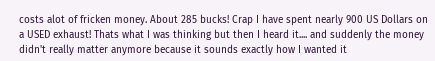costs alot of fricken money. About 285 bucks! Crap I have spent nearly 900 US Dollars on a USED exhaust! Thats what I was thinking but then I heard it.... and suddenly the money didn't really matter anymore because it sounds exactly how I wanted it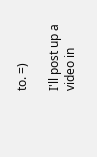to. =)

I'll post up a video in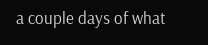a couple days of what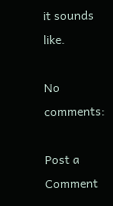it sounds like.

No comments:

Post a Comment